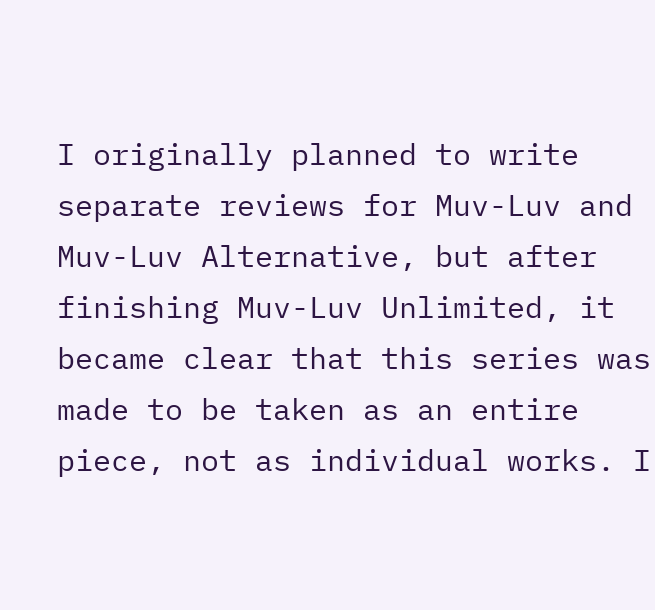I originally planned to write separate reviews for Muv-Luv and Muv-Luv Alternative, but after finishing Muv-Luv Unlimited, it became clear that this series was made to be taken as an entire piece, not as individual works. I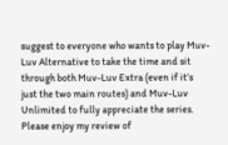suggest to everyone who wants to play Muv-Luv Alternative to take the time and sit through both Muv-Luv Extra (even if it’s just the two main routes) and Muv-Luv Unlimited to fully appreciate the series. Please enjoy my review of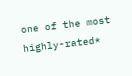one of the most highly-rated*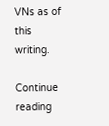VNs as of this writing.

Continue reading